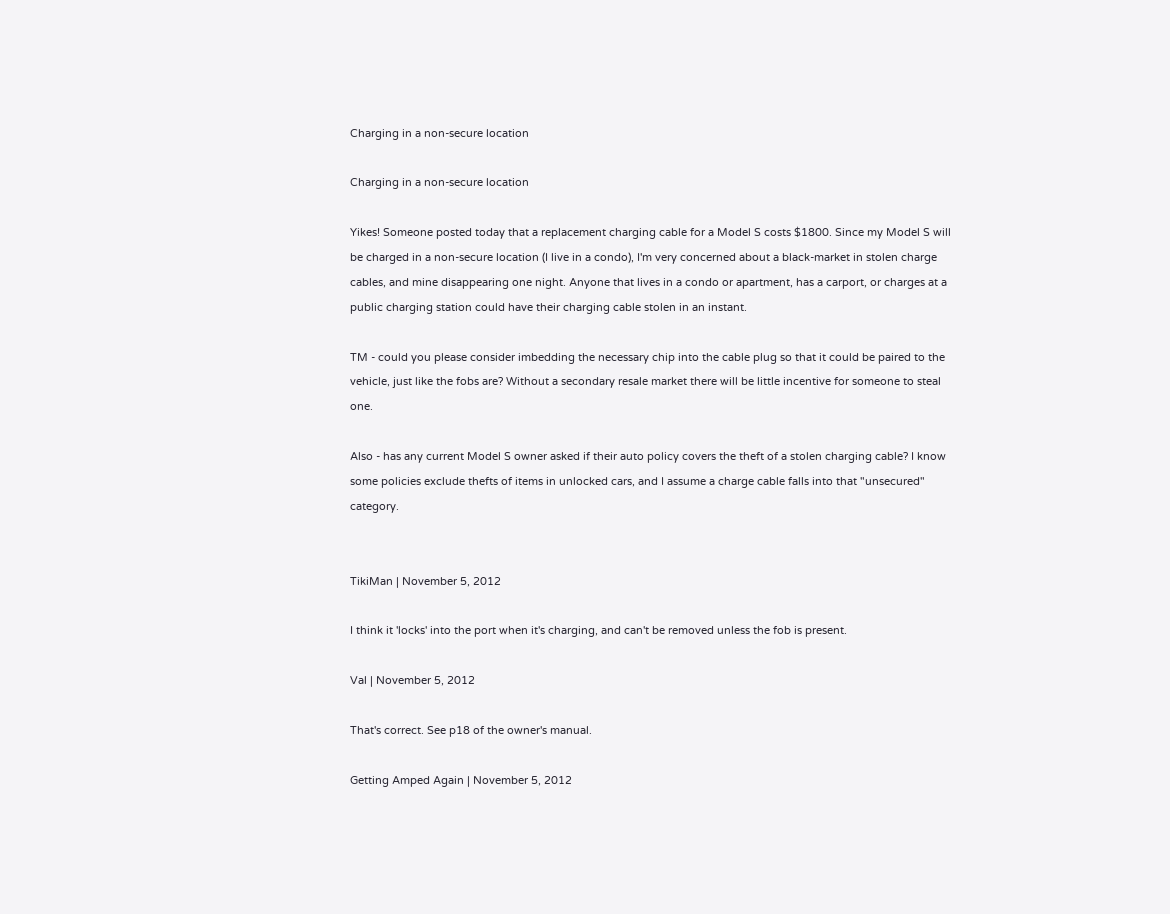Charging in a non-secure location

Charging in a non-secure location

Yikes! Someone posted today that a replacement charging cable for a Model S costs $1800. Since my Model S will be charged in a non-secure location (I live in a condo), I'm very concerned about a black-market in stolen charge cables, and mine disappearing one night. Anyone that lives in a condo or apartment, has a carport, or charges at a public charging station could have their charging cable stolen in an instant.

TM - could you please consider imbedding the necessary chip into the cable plug so that it could be paired to the vehicle, just like the fobs are? Without a secondary resale market there will be little incentive for someone to steal one.

Also - has any current Model S owner asked if their auto policy covers the theft of a stolen charging cable? I know some policies exclude thefts of items in unlocked cars, and I assume a charge cable falls into that "unsecured" category.


TikiMan | November 5, 2012

I think it 'locks' into the port when it's charging, and can't be removed unless the fob is present.

Val | November 5, 2012

That's correct. See p18 of the owner's manual.

Getting Amped Again | November 5, 2012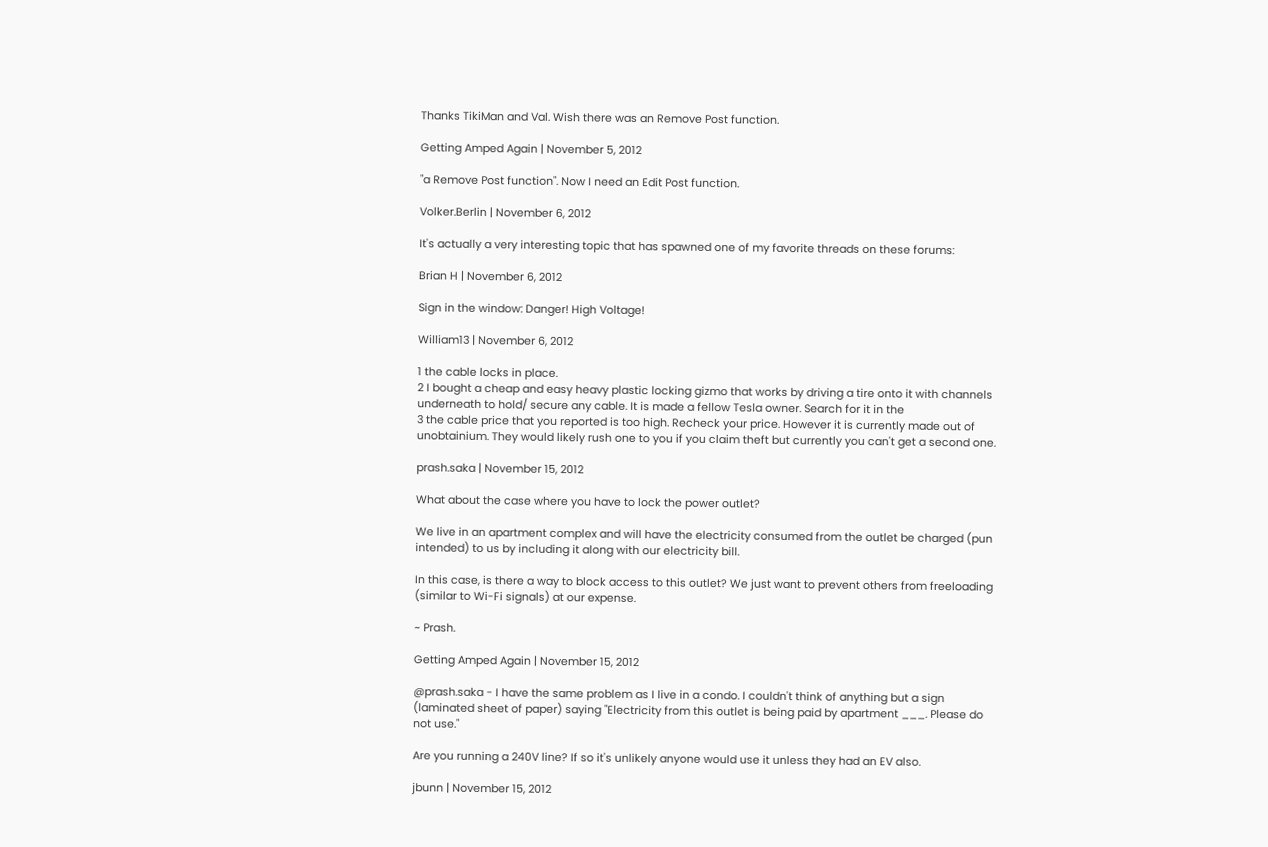Thanks TikiMan and Val. Wish there was an Remove Post function.

Getting Amped Again | November 5, 2012

"a Remove Post function". Now I need an Edit Post function.

Volker.Berlin | November 6, 2012

It's actually a very interesting topic that has spawned one of my favorite threads on these forums:

Brian H | November 6, 2012

Sign in the window: Danger! High Voltage!

William13 | November 6, 2012

1 the cable locks in place.
2 I bought a cheap and easy heavy plastic locking gizmo that works by driving a tire onto it with channels underneath to hold/ secure any cable. It is made a fellow Tesla owner. Search for it in the
3 the cable price that you reported is too high. Recheck your price. However it is currently made out of unobtainium. They would likely rush one to you if you claim theft but currently you can't get a second one.

prash.saka | November 15, 2012

What about the case where you have to lock the power outlet?

We live in an apartment complex and will have the electricity consumed from the outlet be charged (pun intended) to us by including it along with our electricity bill.

In this case, is there a way to block access to this outlet? We just want to prevent others from freeloading (similar to Wi-Fi signals) at our expense.

~ Prash.

Getting Amped Again | November 15, 2012

@prash.saka - I have the same problem as I live in a condo. I couldn't think of anything but a sign (laminated sheet of paper) saying "Electricity from this outlet is being paid by apartment ___. Please do not use."

Are you running a 240V line? If so it's unlikely anyone would use it unless they had an EV also.

jbunn | November 15, 2012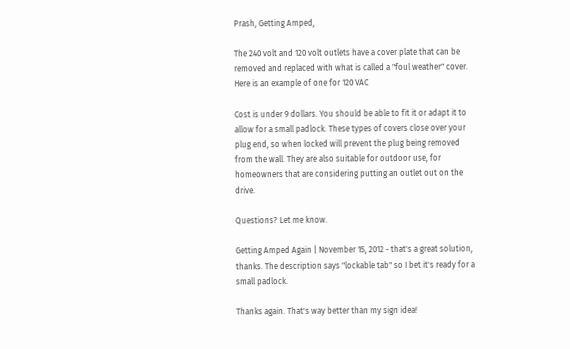Prash, Getting Amped,

The 240 volt and 120 volt outlets have a cover plate that can be removed and replaced with what is called a "foul weather" cover. Here is an example of one for 120 VAC

Cost is under 9 dollars. You should be able to fit it or adapt it to allow for a small padlock. These types of covers close over your plug end, so when locked will prevent the plug being removed from the wall. They are also suitable for outdoor use, for homeowners that are considering putting an outlet out on the drive.

Questions? Let me know.

Getting Amped Again | November 15, 2012 - that's a great solution, thanks. The description says "lockable tab" so I bet it's ready for a small padlock.

Thanks again. That's way better than my sign idea!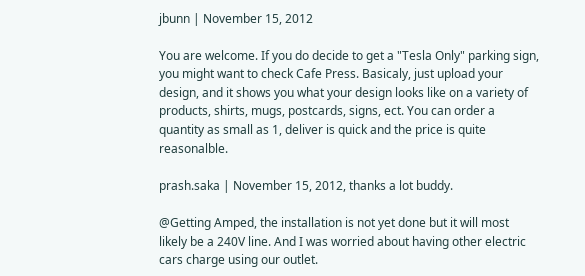jbunn | November 15, 2012

You are welcome. If you do decide to get a "Tesla Only" parking sign, you might want to check Cafe Press. Basicaly, just upload your design, and it shows you what your design looks like on a variety of products, shirts, mugs, postcards, signs, ect. You can order a quantity as small as 1, deliver is quick and the price is quite reasonalble.

prash.saka | November 15, 2012, thanks a lot buddy.

@Getting Amped, the installation is not yet done but it will most likely be a 240V line. And I was worried about having other electric cars charge using our outlet.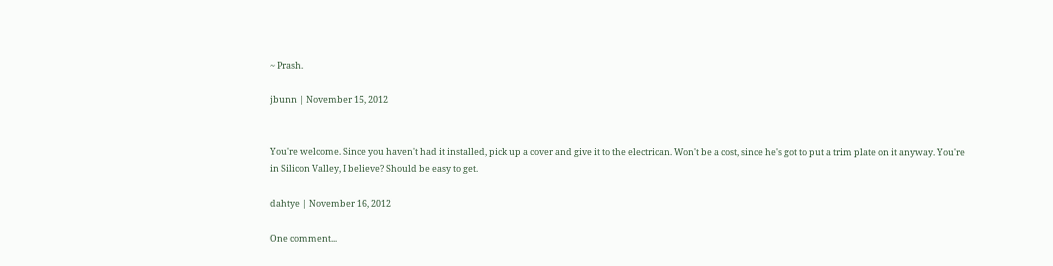~ Prash.

jbunn | November 15, 2012


You're welcome. Since you haven't had it installed, pick up a cover and give it to the electrican. Won't be a cost, since he's got to put a trim plate on it anyway. You're in Silicon Valley, I believe? Should be easy to get.

dahtye | November 16, 2012

One comment...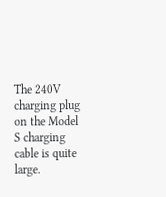The 240V charging plug on the Model S charging cable is quite large.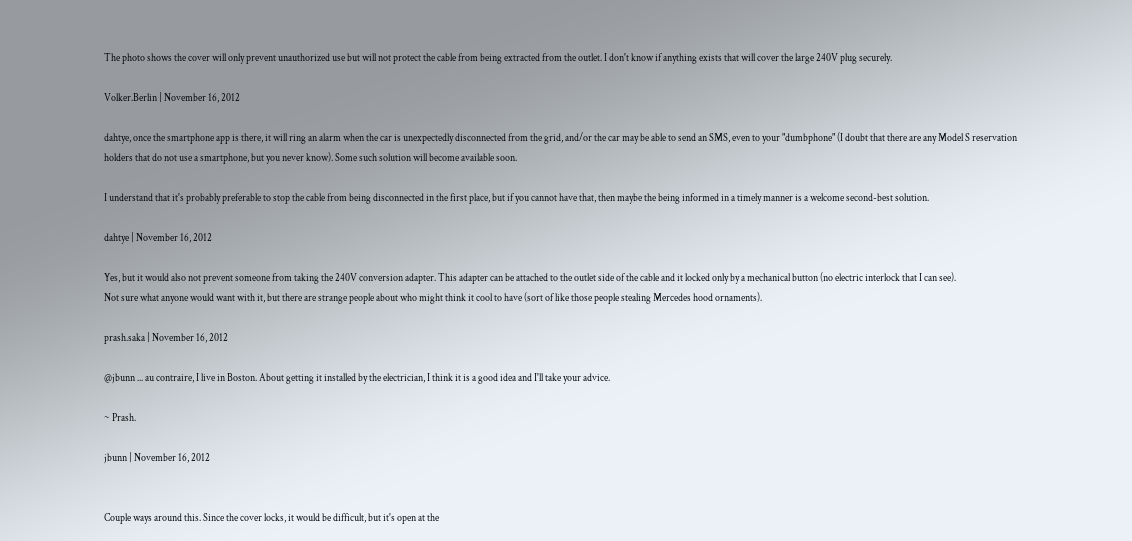The photo shows the cover will only prevent unauthorized use but will not protect the cable from being extracted from the outlet. I don't know if anything exists that will cover the large 240V plug securely.

Volker.Berlin | November 16, 2012

dahtye, once the smartphone app is there, it will ring an alarm when the car is unexpectedly disconnected from the grid, and/or the car may be able to send an SMS, even to your "dumbphone" (I doubt that there are any Model S reservation holders that do not use a smartphone, but you never know). Some such solution will become available soon.

I understand that it's probably preferable to stop the cable from being disconnected in the first place, but if you cannot have that, then maybe the being informed in a timely manner is a welcome second-best solution.

dahtye | November 16, 2012

Yes, but it would also not prevent someone from taking the 240V conversion adapter. This adapter can be attached to the outlet side of the cable and it locked only by a mechanical button (no electric interlock that I can see).
Not sure what anyone would want with it, but there are strange people about who might think it cool to have (sort of like those people stealing Mercedes hood ornaments).

prash.saka | November 16, 2012

@jbunn ... au contraire, I live in Boston. About getting it installed by the electrician, I think it is a good idea and I'll take your advice.

~ Prash.

jbunn | November 16, 2012


Couple ways around this. Since the cover locks, it would be difficult, but it's open at the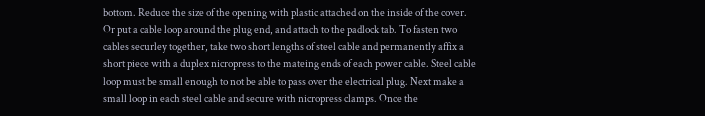bottom. Reduce the size of the opening with plastic attached on the inside of the cover. Or put a cable loop around the plug end, and attach to the padlock tab. To fasten two cables securley together, take two short lengths of steel cable and permanently affix a short piece with a duplex nicropress to the mateing ends of each power cable. Steel cable loop must be small enough to not be able to pass over the electrical plug. Next make a small loop in each steel cable and secure with nicropress clamps. Once the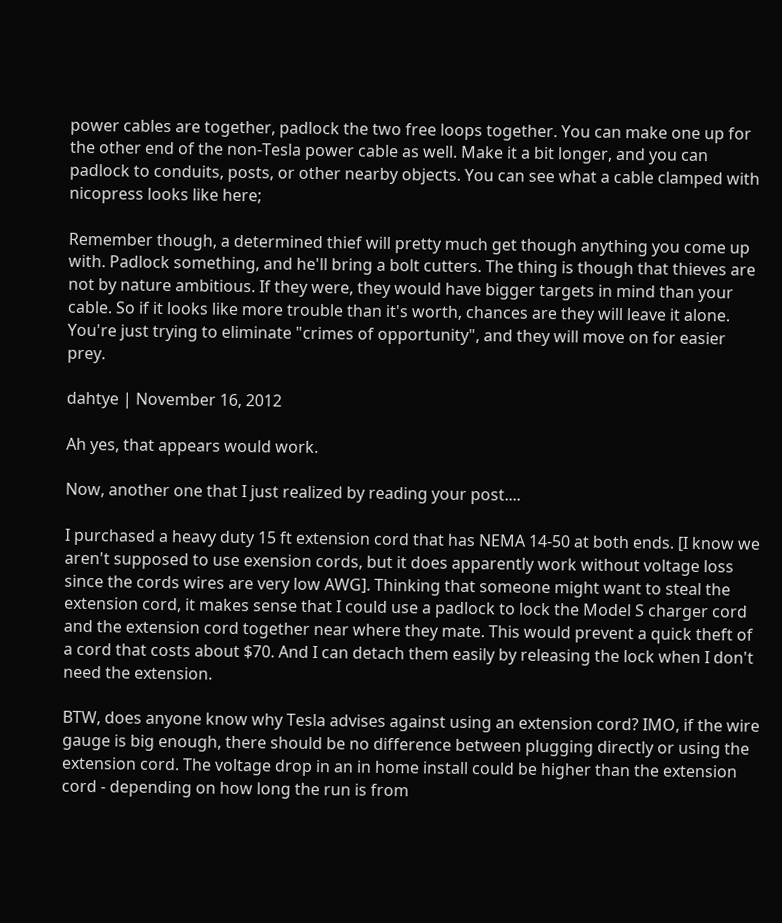power cables are together, padlock the two free loops together. You can make one up for the other end of the non-Tesla power cable as well. Make it a bit longer, and you can padlock to conduits, posts, or other nearby objects. You can see what a cable clamped with nicopress looks like here;

Remember though, a determined thief will pretty much get though anything you come up with. Padlock something, and he'll bring a bolt cutters. The thing is though that thieves are not by nature ambitious. If they were, they would have bigger targets in mind than your cable. So if it looks like more trouble than it's worth, chances are they will leave it alone. You're just trying to eliminate "crimes of opportunity", and they will move on for easier prey.

dahtye | November 16, 2012

Ah yes, that appears would work.

Now, another one that I just realized by reading your post....

I purchased a heavy duty 15 ft extension cord that has NEMA 14-50 at both ends. [I know we aren't supposed to use exension cords, but it does apparently work without voltage loss since the cords wires are very low AWG]. Thinking that someone might want to steal the extension cord, it makes sense that I could use a padlock to lock the Model S charger cord and the extension cord together near where they mate. This would prevent a quick theft of a cord that costs about $70. And I can detach them easily by releasing the lock when I don't need the extension.

BTW, does anyone know why Tesla advises against using an extension cord? IMO, if the wire gauge is big enough, there should be no difference between plugging directly or using the extension cord. The voltage drop in an in home install could be higher than the extension cord - depending on how long the run is from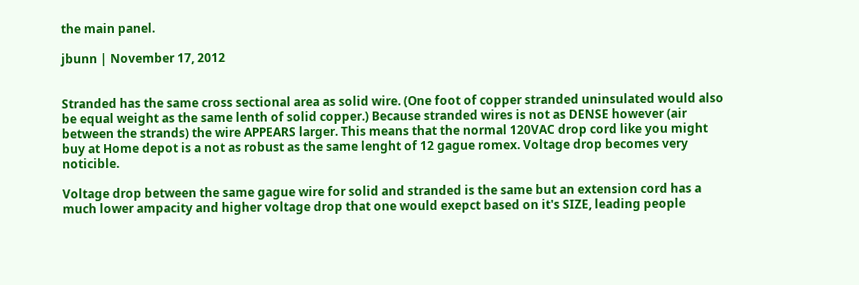the main panel.

jbunn | November 17, 2012


Stranded has the same cross sectional area as solid wire. (One foot of copper stranded uninsulated would also be equal weight as the same lenth of solid copper.) Because stranded wires is not as DENSE however (air between the strands) the wire APPEARS larger. This means that the normal 120VAC drop cord like you might buy at Home depot is a not as robust as the same lenght of 12 gague romex. Voltage drop becomes very noticible.

Voltage drop between the same gague wire for solid and stranded is the same but an extension cord has a much lower ampacity and higher voltage drop that one would exepct based on it's SIZE, leading people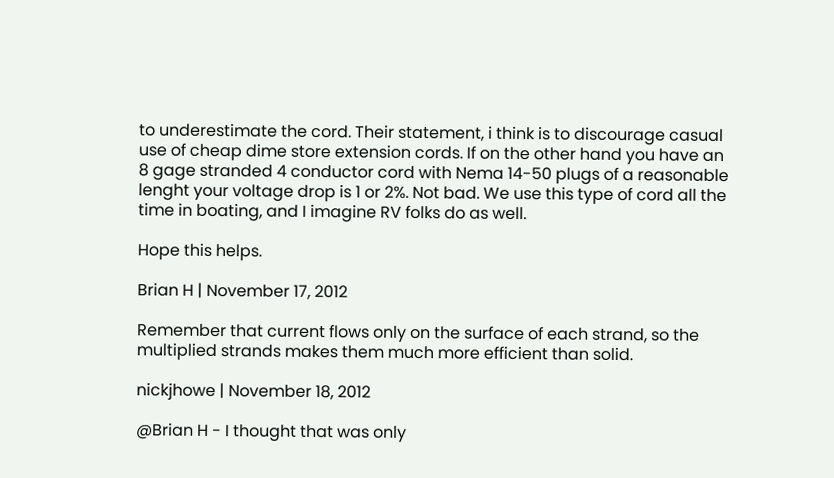to underestimate the cord. Their statement, i think is to discourage casual use of cheap dime store extension cords. If on the other hand you have an 8 gage stranded 4 conductor cord with Nema 14-50 plugs of a reasonable lenght your voltage drop is 1 or 2%. Not bad. We use this type of cord all the time in boating, and I imagine RV folks do as well.

Hope this helps.

Brian H | November 17, 2012

Remember that current flows only on the surface of each strand, so the multiplied strands makes them much more efficient than solid.

nickjhowe | November 18, 2012

@Brian H - I thought that was only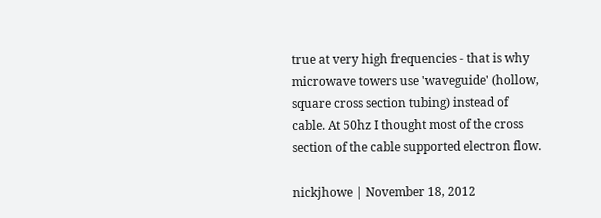true at very high frequencies - that is why microwave towers use 'waveguide' (hollow, square cross section tubing) instead of cable. At 50hz I thought most of the cross section of the cable supported electron flow.

nickjhowe | November 18, 2012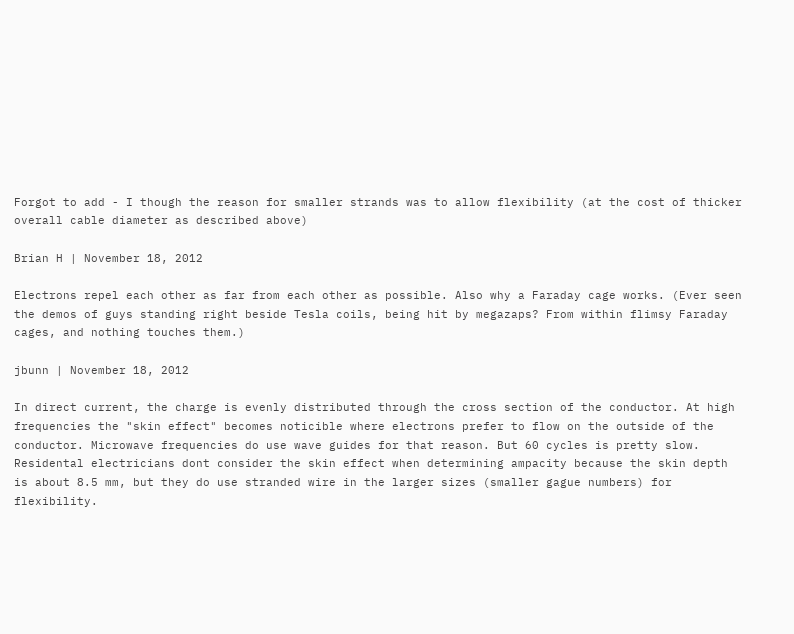Forgot to add - I though the reason for smaller strands was to allow flexibility (at the cost of thicker overall cable diameter as described above)

Brian H | November 18, 2012

Electrons repel each other as far from each other as possible. Also why a Faraday cage works. (Ever seen the demos of guys standing right beside Tesla coils, being hit by megazaps? From within flimsy Faraday cages, and nothing touches them.)

jbunn | November 18, 2012

In direct current, the charge is evenly distributed through the cross section of the conductor. At high frequencies the "skin effect" becomes noticible where electrons prefer to flow on the outside of the conductor. Microwave frequencies do use wave guides for that reason. But 60 cycles is pretty slow. Residental electricians dont consider the skin effect when determining ampacity because the skin depth is about 8.5 mm, but they do use stranded wire in the larger sizes (smaller gague numbers) for flexibility.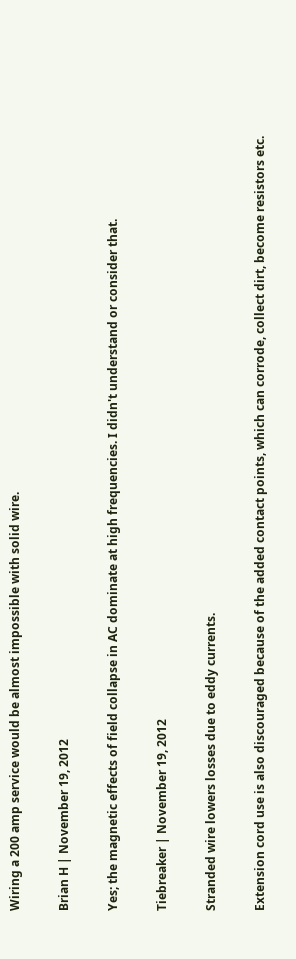Wiring a 200 amp service would be almost impossible with solid wire.

Brian H | November 19, 2012

Yes; the magnetic effects of field collapse in AC dominate at high frequencies. I didn't understand or consider that.

Tiebreaker | November 19, 2012

Stranded wire lowers losses due to eddy currents.

Extension cord use is also discouraged because of the added contact points, which can corrode, collect dirt, become resistors etc.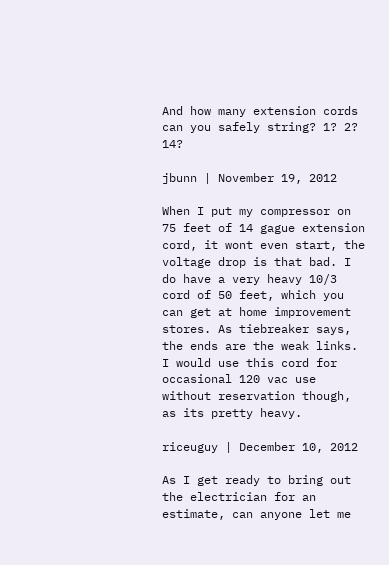And how many extension cords can you safely string? 1? 2? 14?

jbunn | November 19, 2012

When I put my compressor on 75 feet of 14 gague extension cord, it wont even start, the voltage drop is that bad. I do have a very heavy 10/3 cord of 50 feet, which you can get at home improvement stores. As tiebreaker says, the ends are the weak links. I would use this cord for occasional 120 vac use without reservation though, as its pretty heavy.

riceuguy | December 10, 2012

As I get ready to bring out the electrician for an estimate, can anyone let me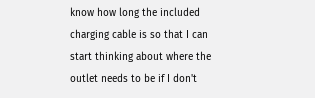know how long the included charging cable is so that I can start thinking about where the outlet needs to be if I don't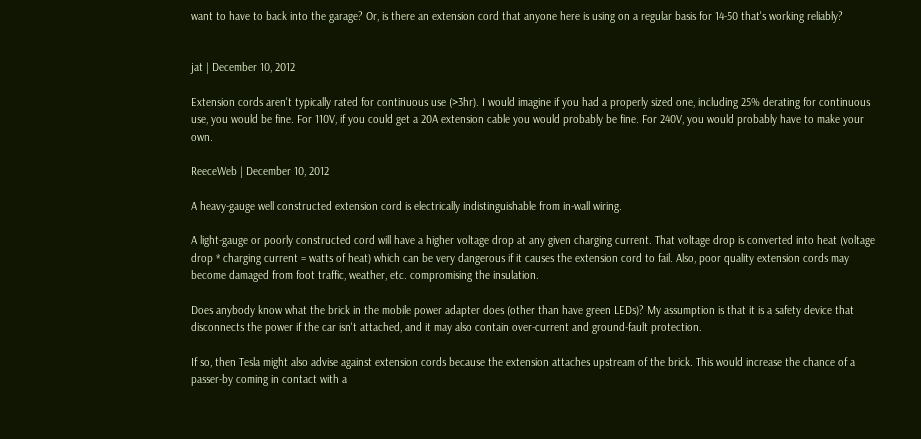want to have to back into the garage? Or, is there an extension cord that anyone here is using on a regular basis for 14-50 that's working reliably?


jat | December 10, 2012

Extension cords aren't typically rated for continuous use (>3hr). I would imagine if you had a properly sized one, including 25% derating for continuous use, you would be fine. For 110V, if you could get a 20A extension cable you would probably be fine. For 240V, you would probably have to make your own.

ReeceWeb | December 10, 2012

A heavy-gauge well constructed extension cord is electrically indistinguishable from in-wall wiring.

A light-gauge or poorly constructed cord will have a higher voltage drop at any given charging current. That voltage drop is converted into heat (voltage drop * charging current = watts of heat) which can be very dangerous if it causes the extension cord to fail. Also, poor quality extension cords may become damaged from foot traffic, weather, etc. compromising the insulation.

Does anybody know what the brick in the mobile power adapter does (other than have green LEDs)? My assumption is that it is a safety device that disconnects the power if the car isn't attached, and it may also contain over-current and ground-fault protection.

If so, then Tesla might also advise against extension cords because the extension attaches upstream of the brick. This would increase the chance of a passer-by coming in contact with a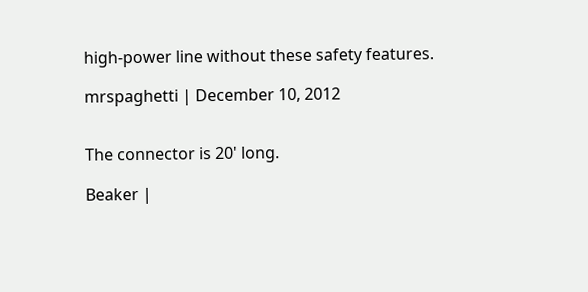high-power line without these safety features.

mrspaghetti | December 10, 2012


The connector is 20' long.

Beaker |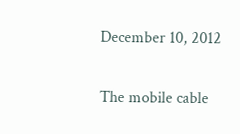December 10, 2012

The mobile cable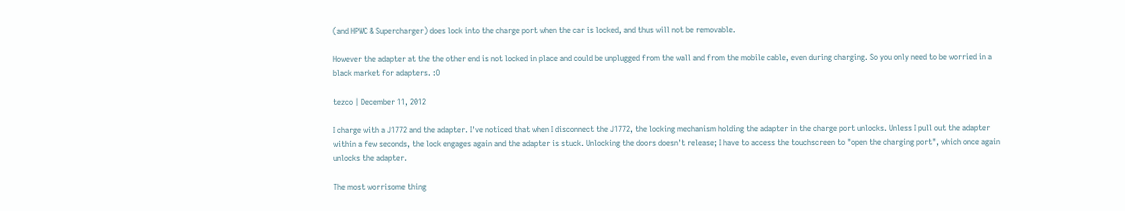(and HPWC & Supercharger) does lock into the charge port when the car is locked, and thus will not be removable.

However the adapter at the the other end is not locked in place and could be unplugged from the wall and from the mobile cable, even during charging. So you only need to be worried in a black market for adapters. :O

tezco | December 11, 2012

I charge with a J1772 and the adapter. I've noticed that when I disconnect the J1772, the locking mechanism holding the adapter in the charge port unlocks. Unless I pull out the adapter within a few seconds, the lock engages again and the adapter is stuck. Unlocking the doors doesn't release; I have to access the touchscreen to "open the charging port", which once again unlocks the adapter.

The most worrisome thing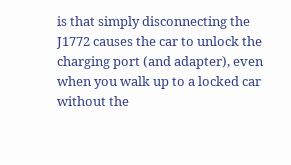is that simply disconnecting the J1772 causes the car to unlock the charging port (and adapter), even when you walk up to a locked car without the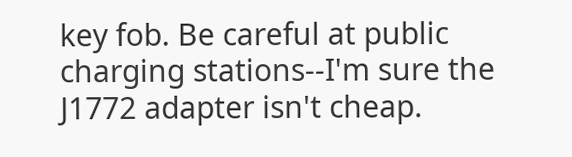key fob. Be careful at public charging stations--I'm sure the J1772 adapter isn't cheap.